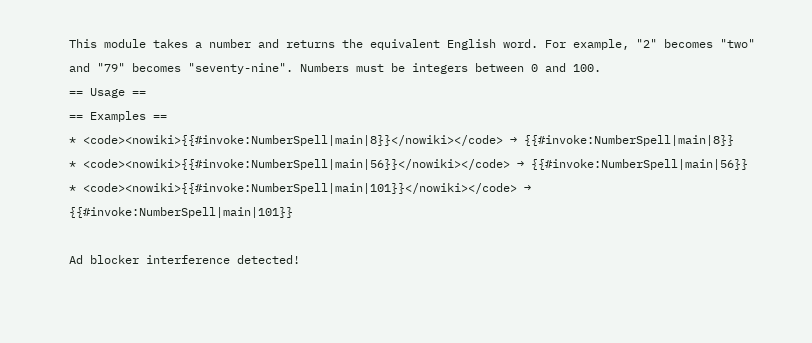This module takes a number and returns the equivalent English word. For example, "2" becomes "two" and "79" becomes "seventy-nine". Numbers must be integers between 0 and 100.
== Usage ==
== Examples ==
* <code><nowiki>{{#invoke:NumberSpell|main|8}}</nowiki></code> → {{#invoke:NumberSpell|main|8}}
* <code><nowiki>{{#invoke:NumberSpell|main|56}}</nowiki></code> → {{#invoke:NumberSpell|main|56}}
* <code><nowiki>{{#invoke:NumberSpell|main|101}}</nowiki></code> → {{#invoke:NumberSpell|main|101}}

Ad blocker interference detected!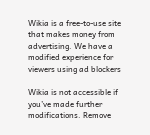Wikia is a free-to-use site that makes money from advertising. We have a modified experience for viewers using ad blockers

Wikia is not accessible if you’ve made further modifications. Remove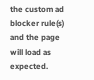the custom ad blocker rule(s) and the page will load as expected.